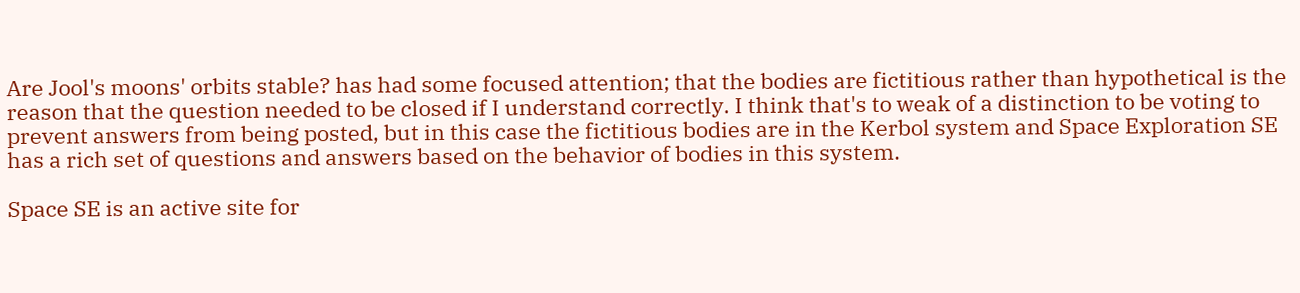Are Jool's moons' orbits stable? has had some focused attention; that the bodies are fictitious rather than hypothetical is the reason that the question needed to be closed if I understand correctly. I think that's to weak of a distinction to be voting to prevent answers from being posted, but in this case the fictitious bodies are in the Kerbol system and Space Exploration SE has a rich set of questions and answers based on the behavior of bodies in this system.

Space SE is an active site for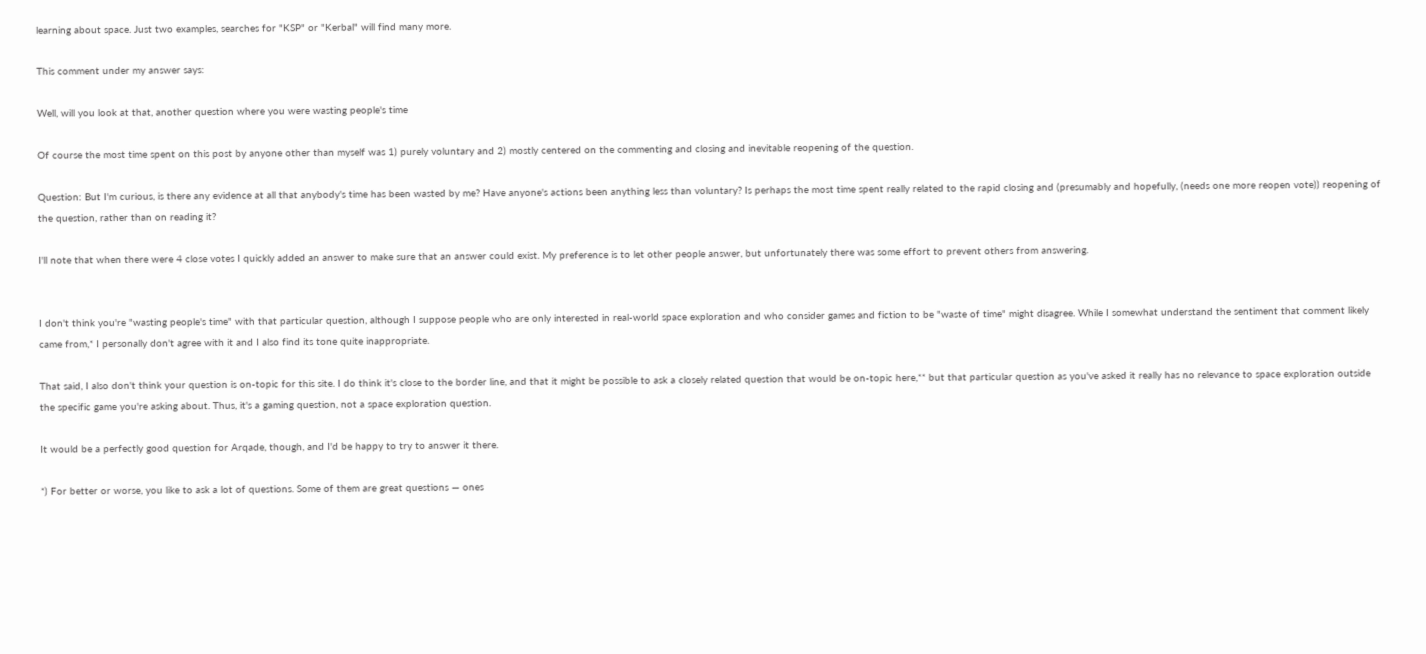learning about space. Just two examples, searches for "KSP" or "Kerbal" will find many more.

This comment under my answer says:

Well, will you look at that, another question where you were wasting people's time

Of course the most time spent on this post by anyone other than myself was 1) purely voluntary and 2) mostly centered on the commenting and closing and inevitable reopening of the question.

Question: But I'm curious, is there any evidence at all that anybody's time has been wasted by me? Have anyone's actions been anything less than voluntary? Is perhaps the most time spent really related to the rapid closing and (presumably and hopefully, (needs one more reopen vote)) reopening of the question, rather than on reading it?

I'll note that when there were 4 close votes I quickly added an answer to make sure that an answer could exist. My preference is to let other people answer, but unfortunately there was some effort to prevent others from answering.


I don't think you're "wasting people's time" with that particular question, although I suppose people who are only interested in real-world space exploration and who consider games and fiction to be "waste of time" might disagree. While I somewhat understand the sentiment that comment likely came from,* I personally don't agree with it and I also find its tone quite inappropriate.

That said, I also don't think your question is on-topic for this site. I do think it's close to the border line, and that it might be possible to ask a closely related question that would be on-topic here,** but that particular question as you've asked it really has no relevance to space exploration outside the specific game you're asking about. Thus, it's a gaming question, not a space exploration question.

It would be a perfectly good question for Arqade, though, and I'd be happy to try to answer it there.

*) For better or worse, you like to ask a lot of questions. Some of them are great questions — ones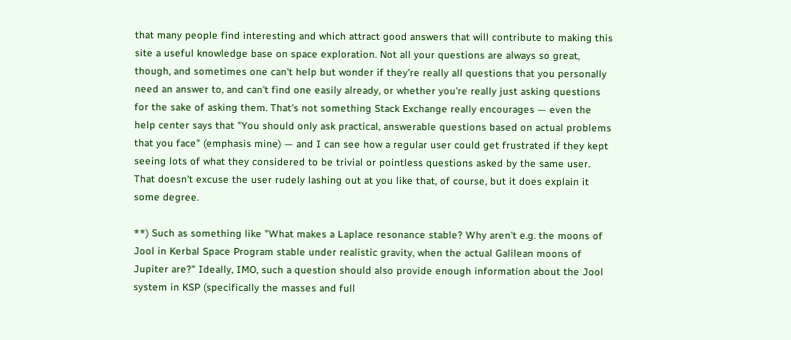that many people find interesting and which attract good answers that will contribute to making this site a useful knowledge base on space exploration. Not all your questions are always so great, though, and sometimes one can't help but wonder if they're really all questions that you personally need an answer to, and can't find one easily already, or whether you're really just asking questions for the sake of asking them. That's not something Stack Exchange really encourages — even the help center says that "You should only ask practical, answerable questions based on actual problems that you face" (emphasis mine) — and I can see how a regular user could get frustrated if they kept seeing lots of what they considered to be trivial or pointless questions asked by the same user. That doesn't excuse the user rudely lashing out at you like that, of course, but it does explain it some degree.

**) Such as something like "What makes a Laplace resonance stable? Why aren't e.g. the moons of Jool in Kerbal Space Program stable under realistic gravity, when the actual Galilean moons of Jupiter are?" Ideally, IMO, such a question should also provide enough information about the Jool system in KSP (specifically the masses and full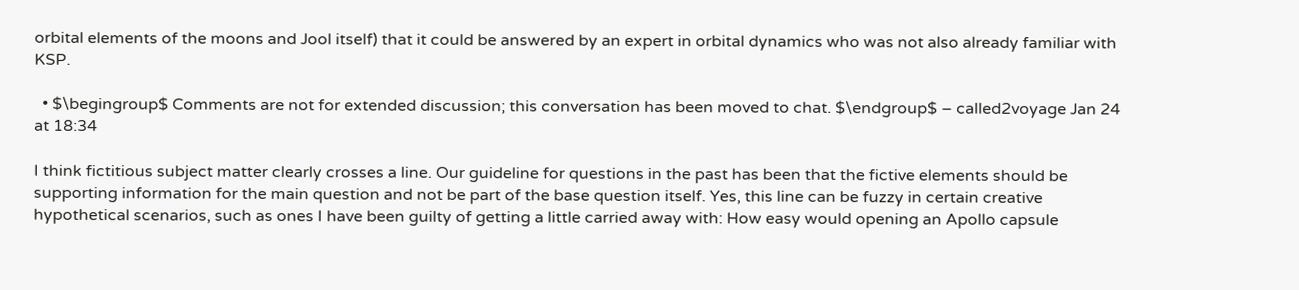orbital elements of the moons and Jool itself) that it could be answered by an expert in orbital dynamics who was not also already familiar with KSP.

  • $\begingroup$ Comments are not for extended discussion; this conversation has been moved to chat. $\endgroup$ – called2voyage Jan 24 at 18:34

I think fictitious subject matter clearly crosses a line. Our guideline for questions in the past has been that the fictive elements should be supporting information for the main question and not be part of the base question itself. Yes, this line can be fuzzy in certain creative hypothetical scenarios, such as ones I have been guilty of getting a little carried away with: How easy would opening an Apollo capsule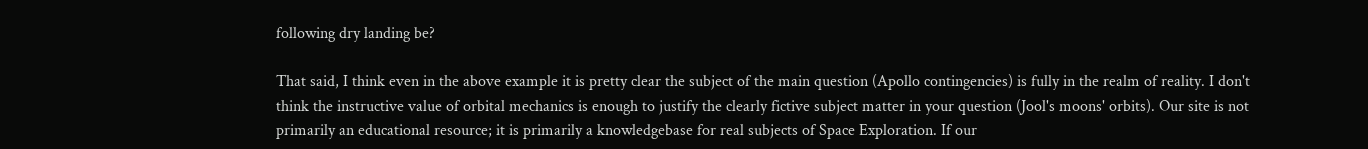following dry landing be?

That said, I think even in the above example it is pretty clear the subject of the main question (Apollo contingencies) is fully in the realm of reality. I don't think the instructive value of orbital mechanics is enough to justify the clearly fictive subject matter in your question (Jool's moons' orbits). Our site is not primarily an educational resource; it is primarily a knowledgebase for real subjects of Space Exploration. If our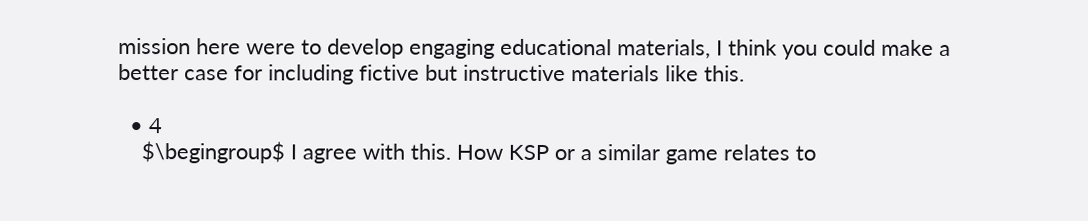mission here were to develop engaging educational materials, I think you could make a better case for including fictive but instructive materials like this.

  • 4
    $\begingroup$ I agree with this. How KSP or a similar game relates to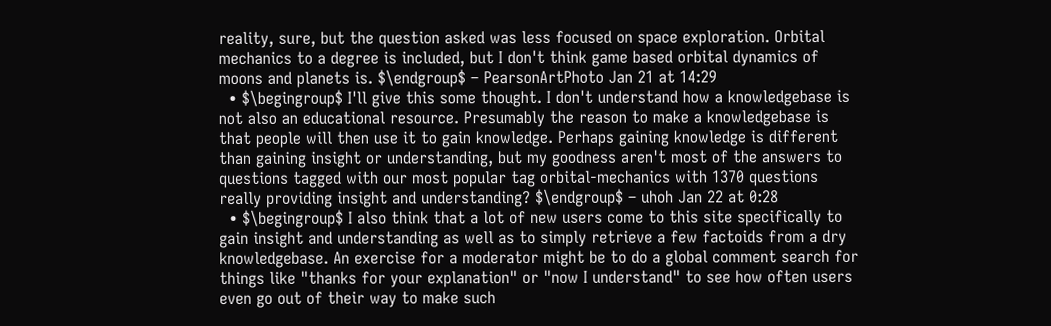reality, sure, but the question asked was less focused on space exploration. Orbital mechanics to a degree is included, but I don't think game based orbital dynamics of moons and planets is. $\endgroup$ – PearsonArtPhoto Jan 21 at 14:29
  • $\begingroup$ I'll give this some thought. I don't understand how a knowledgebase is not also an educational resource. Presumably the reason to make a knowledgebase is that people will then use it to gain knowledge. Perhaps gaining knowledge is different than gaining insight or understanding, but my goodness aren't most of the answers to questions tagged with our most popular tag orbital-mechanics with 1370 questions really providing insight and understanding? $\endgroup$ – uhoh Jan 22 at 0:28
  • $\begingroup$ I also think that a lot of new users come to this site specifically to gain insight and understanding as well as to simply retrieve a few factoids from a dry knowledgebase. An exercise for a moderator might be to do a global comment search for things like "thanks for your explanation" or "now I understand" to see how often users even go out of their way to make such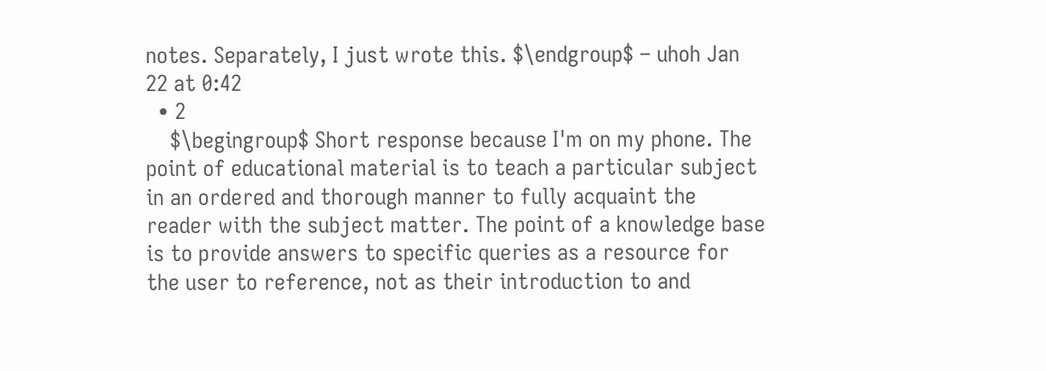notes. Separately, I just wrote this. $\endgroup$ – uhoh Jan 22 at 0:42
  • 2
    $\begingroup$ Short response because I'm on my phone. The point of educational material is to teach a particular subject in an ordered and thorough manner to fully acquaint the reader with the subject matter. The point of a knowledge base is to provide answers to specific queries as a resource for the user to reference, not as their introduction to and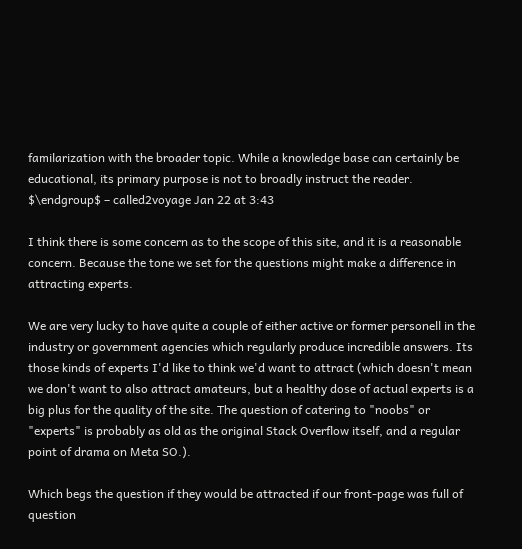familarization with the broader topic. While a knowledge base can certainly be educational, its primary purpose is not to broadly instruct the reader. $\endgroup$ – called2voyage Jan 22 at 3:43

I think there is some concern as to the scope of this site, and it is a reasonable concern. Because the tone we set for the questions might make a difference in attracting experts.

We are very lucky to have quite a couple of either active or former personell in the industry or government agencies which regularly produce incredible answers. Its those kinds of experts I'd like to think we'd want to attract (which doesn't mean we don't want to also attract amateurs, but a healthy dose of actual experts is a big plus for the quality of the site. The question of catering to "noobs" or "experts" is probably as old as the original Stack Overflow itself, and a regular point of drama on Meta SO.).

Which begs the question if they would be attracted if our front-page was full of question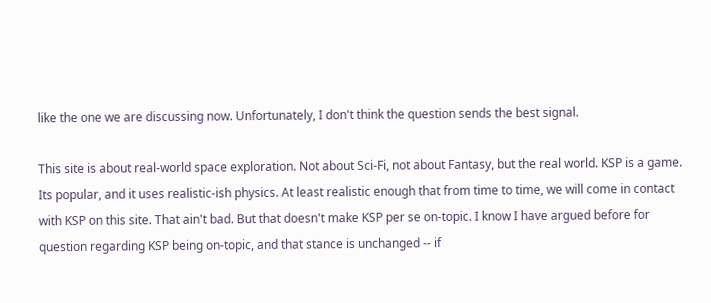like the one we are discussing now. Unfortunately, I don't think the question sends the best signal.

This site is about real-world space exploration. Not about Sci-Fi, not about Fantasy, but the real world. KSP is a game. Its popular, and it uses realistic-ish physics. At least realistic enough that from time to time, we will come in contact with KSP on this site. That ain't bad. But that doesn't make KSP per se on-topic. I know I have argued before for question regarding KSP being on-topic, and that stance is unchanged -- if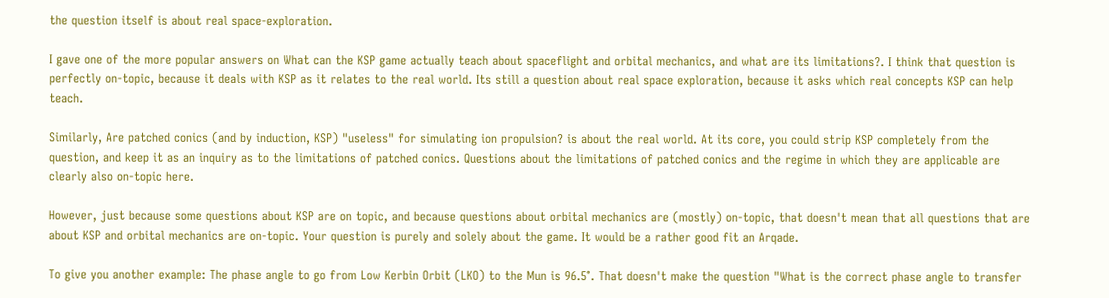the question itself is about real space-exploration.

I gave one of the more popular answers on What can the KSP game actually teach about spaceflight and orbital mechanics, and what are its limitations?. I think that question is perfectly on-topic, because it deals with KSP as it relates to the real world. Its still a question about real space exploration, because it asks which real concepts KSP can help teach.

Similarly, Are patched conics (and by induction, KSP) "useless" for simulating ion propulsion? is about the real world. At its core, you could strip KSP completely from the question, and keep it as an inquiry as to the limitations of patched conics. Questions about the limitations of patched conics and the regime in which they are applicable are clearly also on-topic here.

However, just because some questions about KSP are on topic, and because questions about orbital mechanics are (mostly) on-topic, that doesn't mean that all questions that are about KSP and orbital mechanics are on-topic. Your question is purely and solely about the game. It would be a rather good fit an Arqade.

To give you another example: The phase angle to go from Low Kerbin Orbit (LKO) to the Mun is 96.5°. That doesn't make the question "What is the correct phase angle to transfer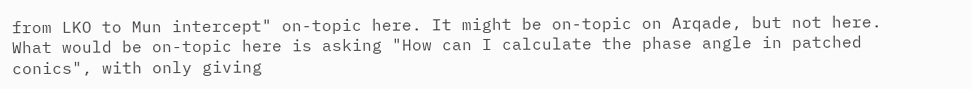from LKO to Mun intercept" on-topic here. It might be on-topic on Arqade, but not here. What would be on-topic here is asking "How can I calculate the phase angle in patched conics", with only giving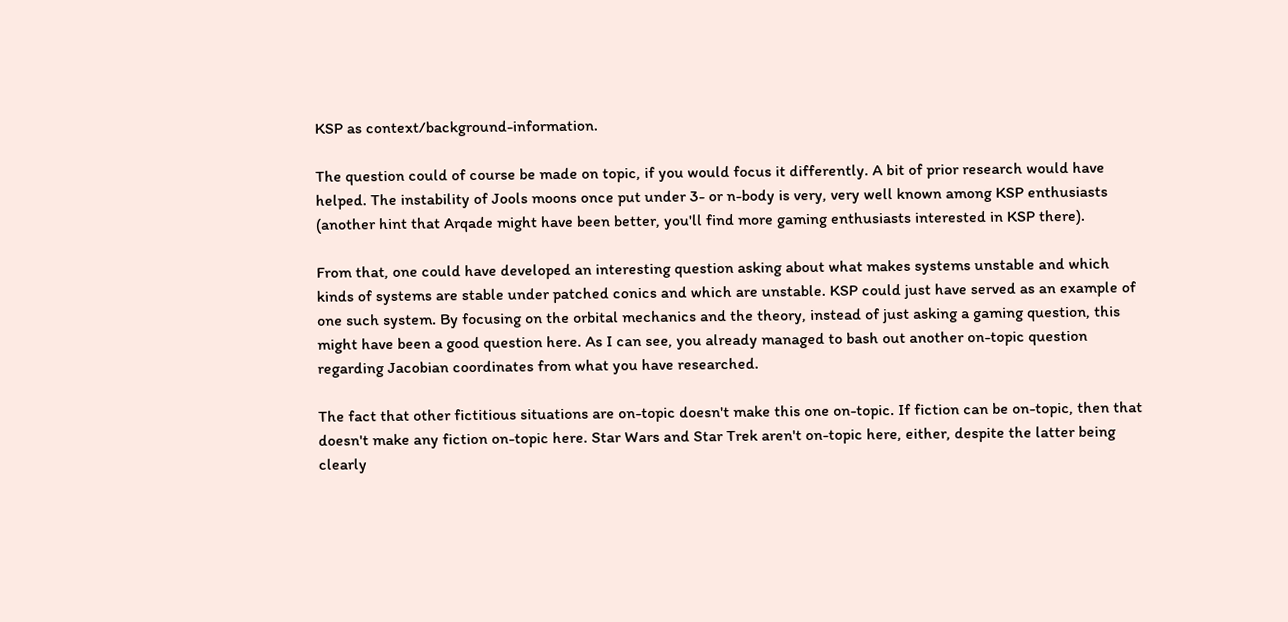KSP as context/background-information.

The question could of course be made on topic, if you would focus it differently. A bit of prior research would have helped. The instability of Jools moons once put under 3- or n-body is very, very well known among KSP enthusiasts (another hint that Arqade might have been better, you'll find more gaming enthusiasts interested in KSP there).

From that, one could have developed an interesting question asking about what makes systems unstable and which kinds of systems are stable under patched conics and which are unstable. KSP could just have served as an example of one such system. By focusing on the orbital mechanics and the theory, instead of just asking a gaming question, this might have been a good question here. As I can see, you already managed to bash out another on-topic question regarding Jacobian coordinates from what you have researched.

The fact that other fictitious situations are on-topic doesn't make this one on-topic. If fiction can be on-topic, then that doesn't make any fiction on-topic here. Star Wars and Star Trek aren't on-topic here, either, despite the latter being clearly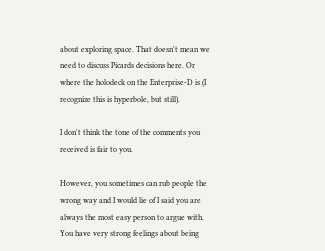about exploring space. That doesn't mean we need to discuss Picards decisions here. Or where the holodeck on the Enterprise-D is (I recognize this is hyperbole, but still).

I don't think the tone of the comments you received is fair to you.

However, you sometimes can rub people the wrong way and I would lie of I said you are always the most easy person to argue with. You have very strong feelings about being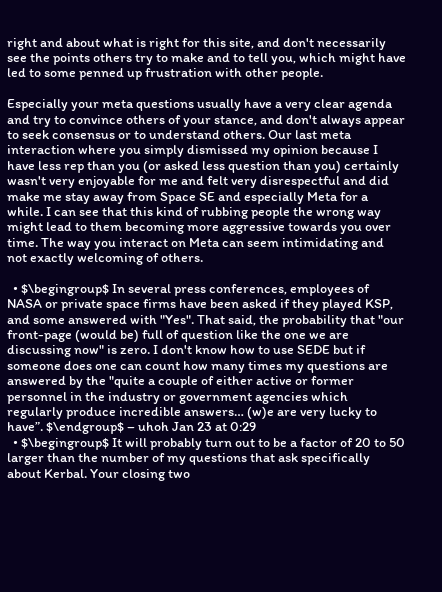right and about what is right for this site, and don't necessarily see the points others try to make and to tell you, which might have led to some penned up frustration with other people.

Especially your meta questions usually have a very clear agenda and try to convince others of your stance, and don't always appear to seek consensus or to understand others. Our last meta interaction where you simply dismissed my opinion because I have less rep than you (or asked less question than you) certainly wasn't very enjoyable for me and felt very disrespectful and did make me stay away from Space SE and especially Meta for a while. I can see that this kind of rubbing people the wrong way might lead to them becoming more aggressive towards you over time. The way you interact on Meta can seem intimidating and not exactly welcoming of others.

  • $\begingroup$ In several press conferences, employees of NASA or private space firms have been asked if they played KSP, and some answered with "Yes". That said, the probability that "our front-page (would be) full of question like the one we are discussing now" is zero. I don't know how to use SEDE but if someone does one can count how many times my questions are answered by the "quite a couple of either active or former personnel in the industry or government agencies which regularly produce incredible answers… (w)e are very lucky to have”. $\endgroup$ – uhoh Jan 23 at 0:29
  • $\begingroup$ It will probably turn out to be a factor of 20 to 50 larger than the number of my questions that ask specifically about Kerbal. Your closing two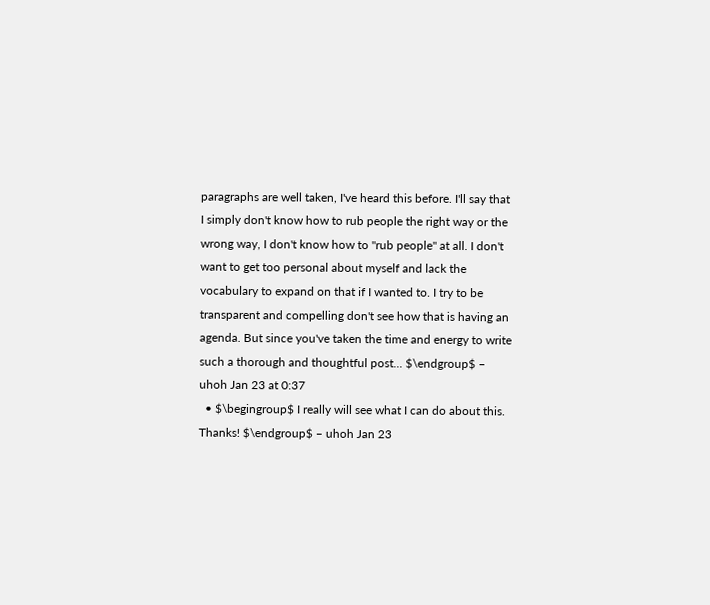paragraphs are well taken, I've heard this before. I'll say that I simply don't know how to rub people the right way or the wrong way, I don't know how to "rub people" at all. I don't want to get too personal about myself and lack the vocabulary to expand on that if I wanted to. I try to be transparent and compelling don't see how that is having an agenda. But since you've taken the time and energy to write such a thorough and thoughtful post... $\endgroup$ – uhoh Jan 23 at 0:37
  • $\begingroup$ I really will see what I can do about this. Thanks! $\endgroup$ – uhoh Jan 23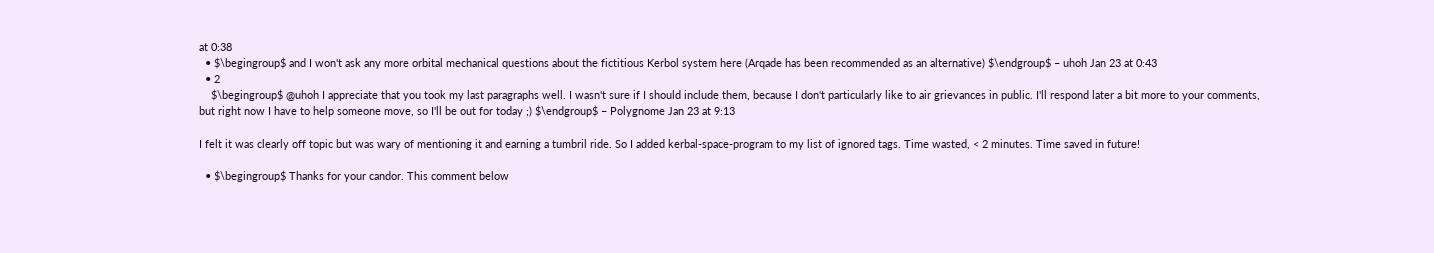at 0:38
  • $\begingroup$ and I won't ask any more orbital mechanical questions about the fictitious Kerbol system here (Arqade has been recommended as an alternative) $\endgroup$ – uhoh Jan 23 at 0:43
  • 2
    $\begingroup$ @uhoh I appreciate that you took my last paragraphs well. I wasn't sure if I should include them, because I don't particularly like to air grievances in public. I'll respond later a bit more to your comments, but right now I have to help someone move, so I'll be out for today ;) $\endgroup$ – Polygnome Jan 23 at 9:13

I felt it was clearly off topic but was wary of mentioning it and earning a tumbril ride. So I added kerbal-space-program to my list of ignored tags. Time wasted, < 2 minutes. Time saved in future!

  • $\begingroup$ Thanks for your candor. This comment below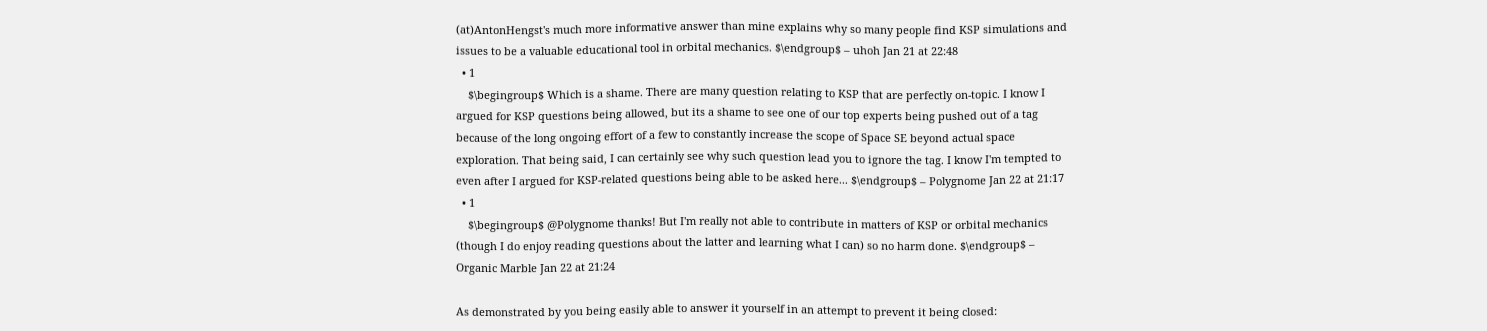(at)AntonHengst's much more informative answer than mine explains why so many people find KSP simulations and issues to be a valuable educational tool in orbital mechanics. $\endgroup$ – uhoh Jan 21 at 22:48
  • 1
    $\begingroup$ Which is a shame. There are many question relating to KSP that are perfectly on-topic. I know I argued for KSP questions being allowed, but its a shame to see one of our top experts being pushed out of a tag because of the long ongoing effort of a few to constantly increase the scope of Space SE beyond actual space exploration. That being said, I can certainly see why such question lead you to ignore the tag. I know I'm tempted to even after I argued for KSP-related questions being able to be asked here... $\endgroup$ – Polygnome Jan 22 at 21:17
  • 1
    $\begingroup$ @Polygnome thanks! But I'm really not able to contribute in matters of KSP or orbital mechanics (though I do enjoy reading questions about the latter and learning what I can) so no harm done. $\endgroup$ – Organic Marble Jan 22 at 21:24

As demonstrated by you being easily able to answer it yourself in an attempt to prevent it being closed: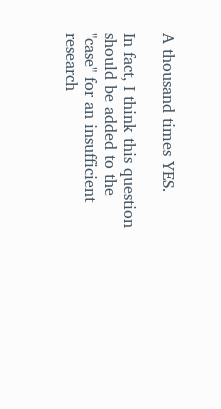A thousand times YES.

In fact, I think this question should be added to the "case" for an insufficient research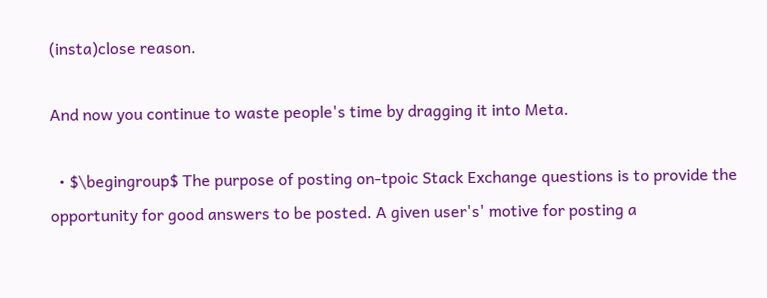(insta)close reason.

And now you continue to waste people's time by dragging it into Meta.

  • $\begingroup$ The purpose of posting on-tpoic Stack Exchange questions is to provide the opportunity for good answers to be posted. A given user's' motive for posting a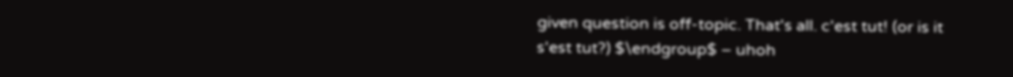given question is off-topic. That's all. c'est tut! (or is it s'est tut?) $\endgroup$ – uhoh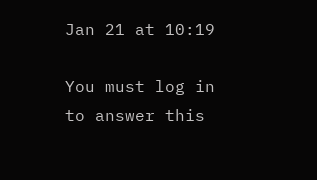Jan 21 at 10:19

You must log in to answer this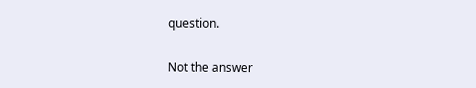question.

Not the answer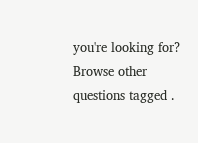you're looking for? Browse other questions tagged .